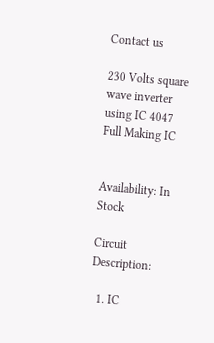Contact us

230 Volts square wave inverter using IC 4047 Full Making IC


Availability: In Stock

Circuit Description:

  1. IC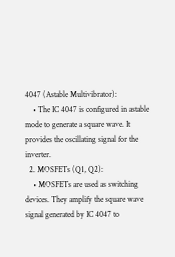4047 (Astable Multivibrator):
    • The IC 4047 is configured in astable mode to generate a square wave. It provides the oscillating signal for the inverter.
  2. MOSFETs (Q1, Q2):
    • MOSFETs are used as switching devices. They amplify the square wave signal generated by IC 4047 to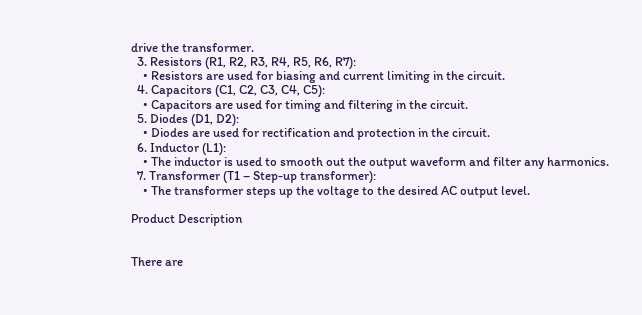drive the transformer.
  3. Resistors (R1, R2, R3, R4, R5, R6, R7):
    • Resistors are used for biasing and current limiting in the circuit.
  4. Capacitors (C1, C2, C3, C4, C5):
    • Capacitors are used for timing and filtering in the circuit.
  5. Diodes (D1, D2):
    • Diodes are used for rectification and protection in the circuit.
  6. Inductor (L1):
    • The inductor is used to smooth out the output waveform and filter any harmonics.
  7. Transformer (T1 – Step-up transformer):
    • The transformer steps up the voltage to the desired AC output level.

Product Description


There are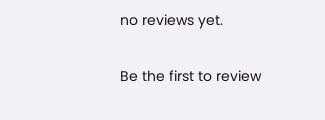no reviews yet.

Be the first to review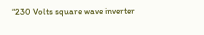“230 Volts square wave inverter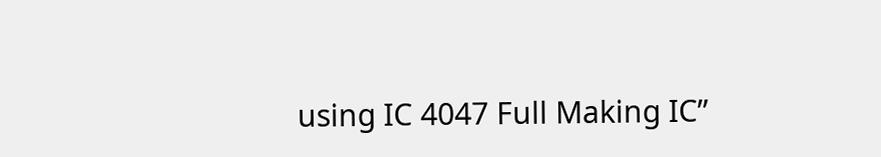using IC 4047 Full Making IC”